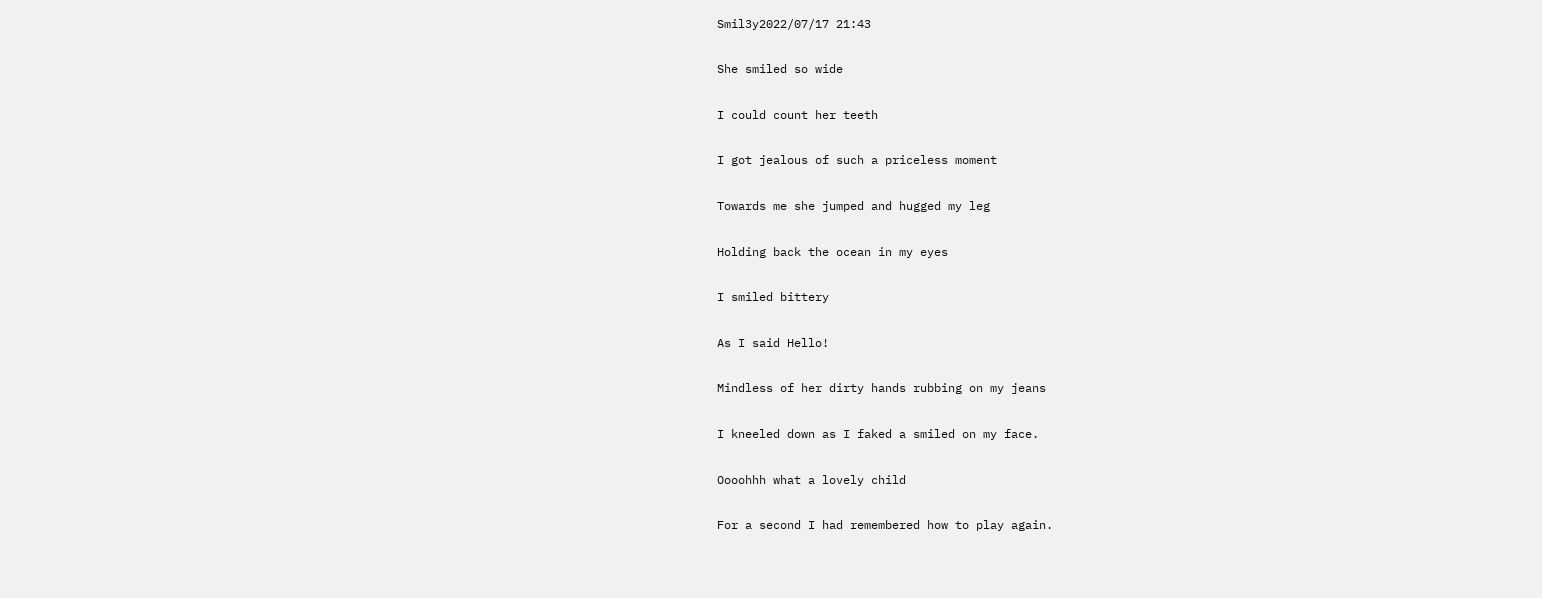Smil3y2022/07/17 21:43

She smiled so wide

I could count her teeth

I got jealous of such a priceless moment

Towards me she jumped and hugged my leg

Holding back the ocean in my eyes

I smiled bittery

As I said Hello!

Mindless of her dirty hands rubbing on my jeans

I kneeled down as I faked a smiled on my face.

Oooohhh what a lovely child

For a second I had remembered how to play again.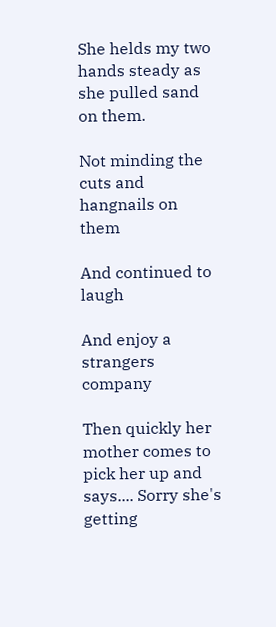She helds my two hands steady as she pulled sand on them.

Not minding the cuts and hangnails on them

And continued to laugh

And enjoy a strangers company

Then quickly her mother comes to pick her up and says.... Sorry she's getting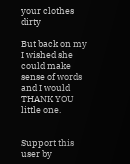your clothes dirty

But back on my I wished she could make sense of words and I would THANK YOU little one.


Support this user by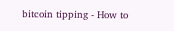bitcoin tipping - How to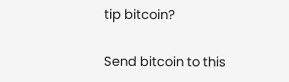tip bitcoin?

Send bitcoin to this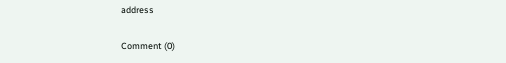address

Comment (0)